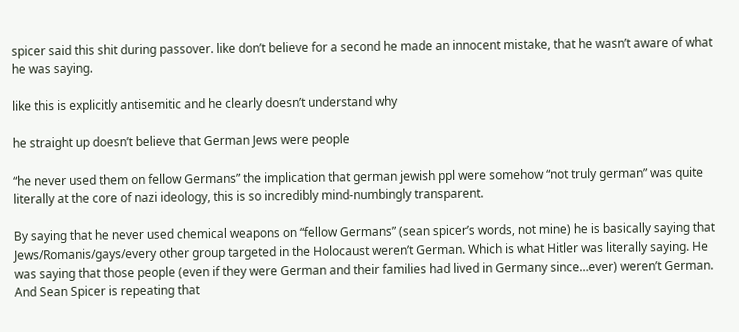spicer said this shit during passover. like don’t believe for a second he made an innocent mistake, that he wasn’t aware of what he was saying.

like this is explicitly antisemitic and he clearly doesn’t understand why

he straight up doesn’t believe that German Jews were people

“he never used them on fellow Germans” the implication that german jewish ppl were somehow “not truly german” was quite literally at the core of nazi ideology, this is so incredibly mind-numbingly transparent.

By saying that he never used chemical weapons on “fellow Germans” (sean spicer’s words, not mine) he is basically saying that Jews/Romanis/gays/every other group targeted in the Holocaust weren’t German. Which is what Hitler was literally saying. He was saying that those people (even if they were German and their families had lived in Germany since…ever) weren’t German. And Sean Spicer is repeating that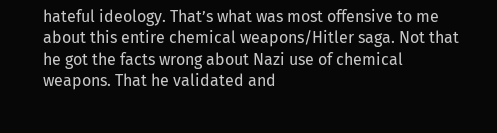hateful ideology. That’s what was most offensive to me about this entire chemical weapons/Hitler saga. Not that he got the facts wrong about Nazi use of chemical weapons. That he validated and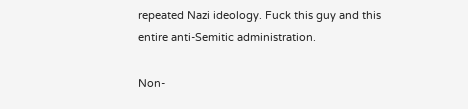repeated Nazi ideology. Fuck this guy and this entire anti-Semitic administration.

Non-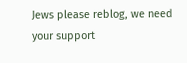Jews please reblog, we need your support